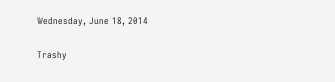Wednesday, June 18, 2014

Trashy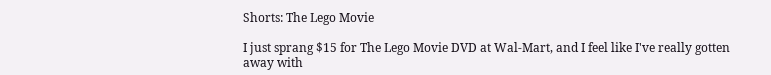Shorts: The Lego Movie

I just sprang $15 for The Lego Movie DVD at Wal-Mart, and I feel like I've really gotten away with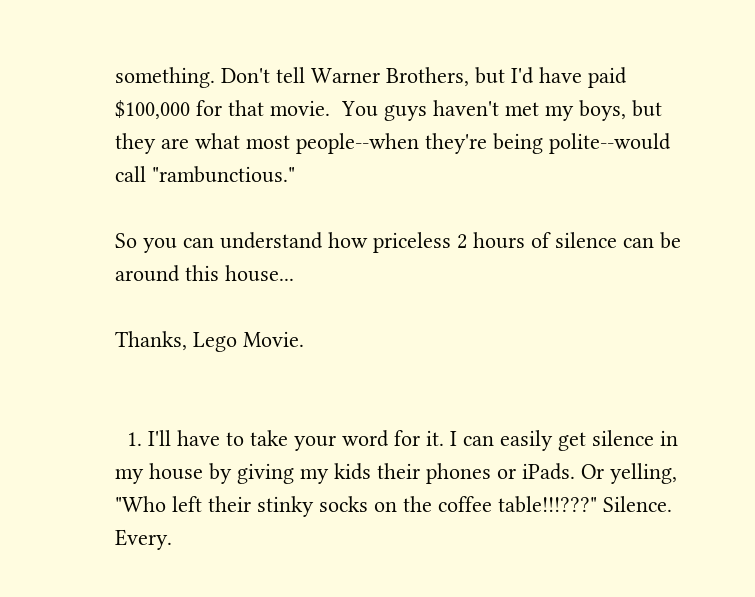something. Don't tell Warner Brothers, but I'd have paid $100,000 for that movie.  You guys haven't met my boys, but they are what most people--when they're being polite--would call "rambunctious."

So you can understand how priceless 2 hours of silence can be around this house...

Thanks, Lego Movie.


  1. I'll have to take your word for it. I can easily get silence in my house by giving my kids their phones or iPads. Or yelling, "Who left their stinky socks on the coffee table!!!???" Silence. Every.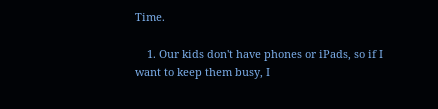Time.

    1. Our kids don't have phones or iPads, so if I want to keep them busy, I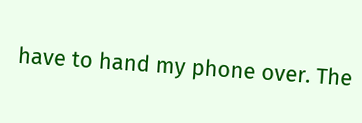have to hand my phone over. The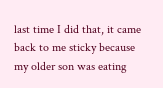last time I did that, it came back to me sticky because my older son was eating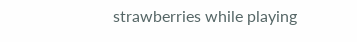strawberries while playing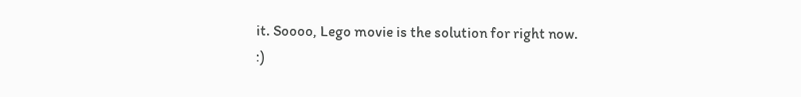it. Soooo, Lego movie is the solution for right now. :)